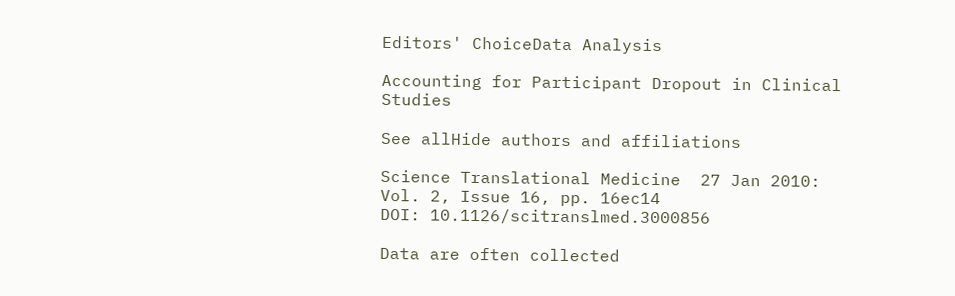Editors' ChoiceData Analysis

Accounting for Participant Dropout in Clinical Studies

See allHide authors and affiliations

Science Translational Medicine  27 Jan 2010:
Vol. 2, Issue 16, pp. 16ec14
DOI: 10.1126/scitranslmed.3000856

Data are often collected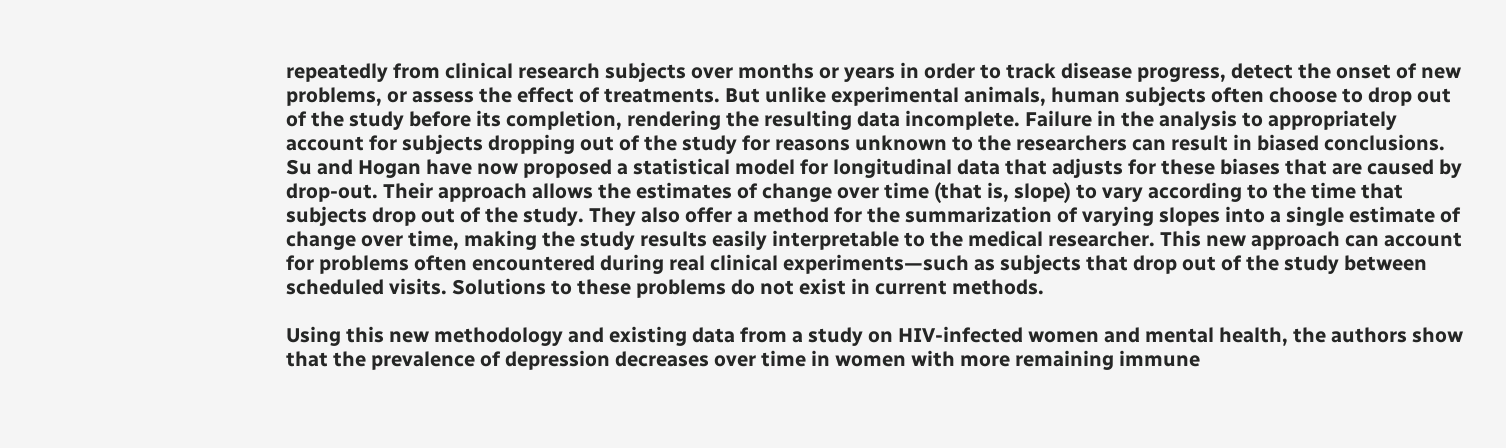repeatedly from clinical research subjects over months or years in order to track disease progress, detect the onset of new problems, or assess the effect of treatments. But unlike experimental animals, human subjects often choose to drop out of the study before its completion, rendering the resulting data incomplete. Failure in the analysis to appropriately account for subjects dropping out of the study for reasons unknown to the researchers can result in biased conclusions. Su and Hogan have now proposed a statistical model for longitudinal data that adjusts for these biases that are caused by drop-out. Their approach allows the estimates of change over time (that is, slope) to vary according to the time that subjects drop out of the study. They also offer a method for the summarization of varying slopes into a single estimate of change over time, making the study results easily interpretable to the medical researcher. This new approach can account for problems often encountered during real clinical experiments—such as subjects that drop out of the study between scheduled visits. Solutions to these problems do not exist in current methods.

Using this new methodology and existing data from a study on HIV-infected women and mental health, the authors show that the prevalence of depression decreases over time in women with more remaining immune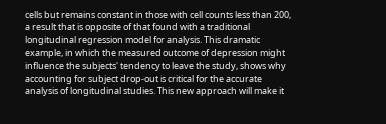cells but remains constant in those with cell counts less than 200, a result that is opposite of that found with a traditional longitudinal regression model for analysis. This dramatic example, in which the measured outcome of depression might influence the subjects' tendency to leave the study, shows why accounting for subject drop-out is critical for the accurate analysis of longitudinal studies. This new approach will make it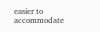easier to accommodate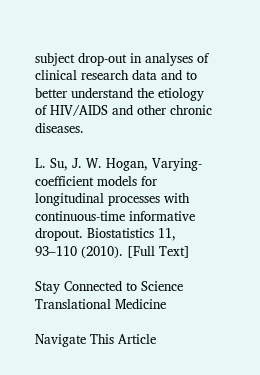subject drop-out in analyses of clinical research data and to better understand the etiology of HIV/AIDS and other chronic diseases.

L. Su, J. W. Hogan, Varying-coefficient models for longitudinal processes with continuous-time informative dropout. Biostatistics 11, 93–110 (2010). [Full Text]

Stay Connected to Science Translational Medicine

Navigate This Article